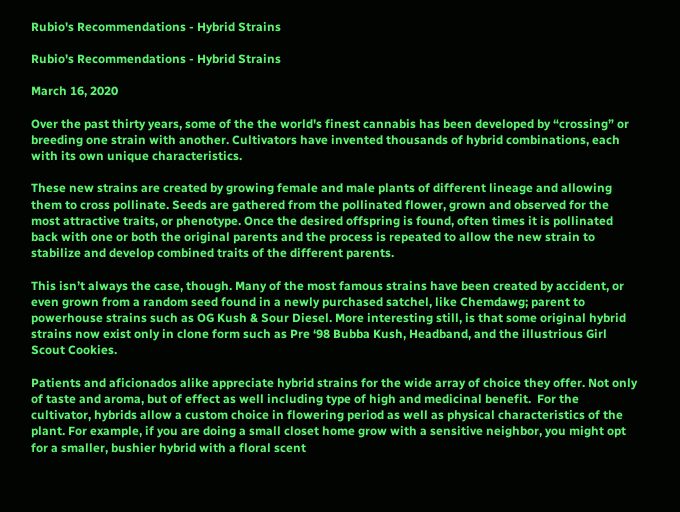Rubio's Recommendations - Hybrid Strains

Rubio's Recommendations - Hybrid Strains

March 16, 2020

Over the past thirty years, some of the the world's finest cannabis has been developed by “crossing” or breeding one strain with another. Cultivators have invented thousands of hybrid combinations, each with its own unique characteristics.

These new strains are created by growing female and male plants of different lineage and allowing them to cross pollinate. Seeds are gathered from the pollinated flower, grown and observed for the most attractive traits, or phenotype. Once the desired offspring is found, often times it is pollinated back with one or both the original parents and the process is repeated to allow the new strain to stabilize and develop combined traits of the different parents.

This isn’t always the case, though. Many of the most famous strains have been created by accident, or even grown from a random seed found in a newly purchased satchel, like Chemdawg; parent to powerhouse strains such as OG Kush & Sour Diesel. More interesting still, is that some original hybrid strains now exist only in clone form such as Pre ‘98 Bubba Kush, Headband, and the illustrious Girl Scout Cookies.

Patients and aficionados alike appreciate hybrid strains for the wide array of choice they offer. Not only of taste and aroma, but of effect as well including type of high and medicinal benefit.  For the cultivator, hybrids allow a custom choice in flowering period as well as physical characteristics of the plant. For example, if you are doing a small closet home grow with a sensitive neighbor, you might opt for a smaller, bushier hybrid with a floral scent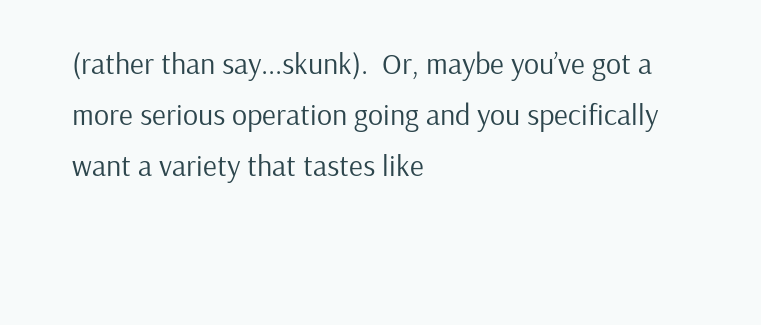(rather than say...skunk).  Or, maybe you’ve got a more serious operation going and you specifically want a variety that tastes like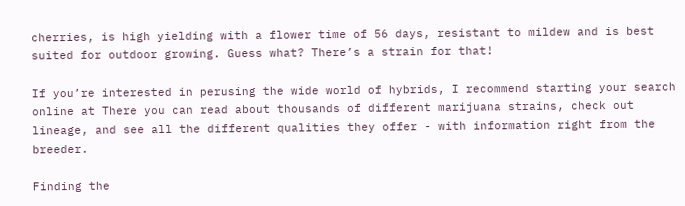cherries, is high yielding with a flower time of 56 days, resistant to mildew and is best suited for outdoor growing. Guess what? There’s a strain for that!

If you’re interested in perusing the wide world of hybrids, I recommend starting your search online at There you can read about thousands of different marijuana strains, check out lineage, and see all the different qualities they offer - with information right from the breeder.

Finding the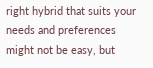right hybrid that suits your needs and preferences might not be easy, but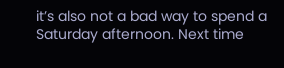it’s also not a bad way to spend a Saturday afternoon. Next time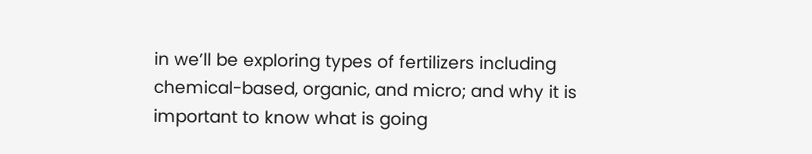in we’ll be exploring types of fertilizers including chemical-based, organic, and micro; and why it is important to know what is going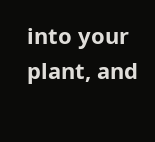into your plant, and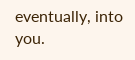eventually, into you.